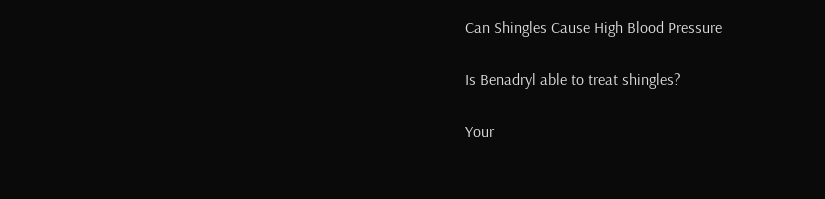Can Shingles Cause High Blood Pressure

Is Benadryl able to treat shingles?

Your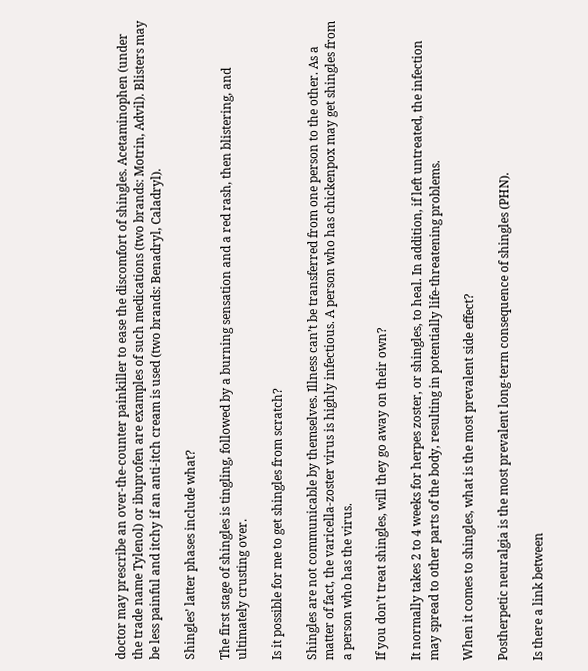doctor may prescribe an over-the-counter painkiller to ease the discomfort of shingles. Acetaminophen (under the trade name Tylenol) or ibuprofen are examples of such medications (two brands: Motrin, Advil). Blisters may be less painful and itchy if an anti-itch cream is used (two brands: Benadryl, Caladryl).

Shingles’ latter phases include what?

The first stage of shingles is tingling, followed by a burning sensation and a red rash, then blistering, and ultimately crusting over.

Is it possible for me to get shingles from scratch?

Shingles are not communicable by themselves. Illness can’t be transferred from one person to the other. As a matter of fact, the varicella-zoster virus is highly infectious. A person who has chickenpox may get shingles from a person who has the virus.

If you don’t treat shingles, will they go away on their own?

It normally takes 2 to 4 weeks for herpes zoster, or shingles, to heal. In addition, if left untreated, the infection may spread to other parts of the body, resulting in potentially life-threatening problems.

When it comes to shingles, what is the most prevalent side effect?

Postherpetic neuralgia is the most prevalent long-term consequence of shingles (PHN).

Is there a link between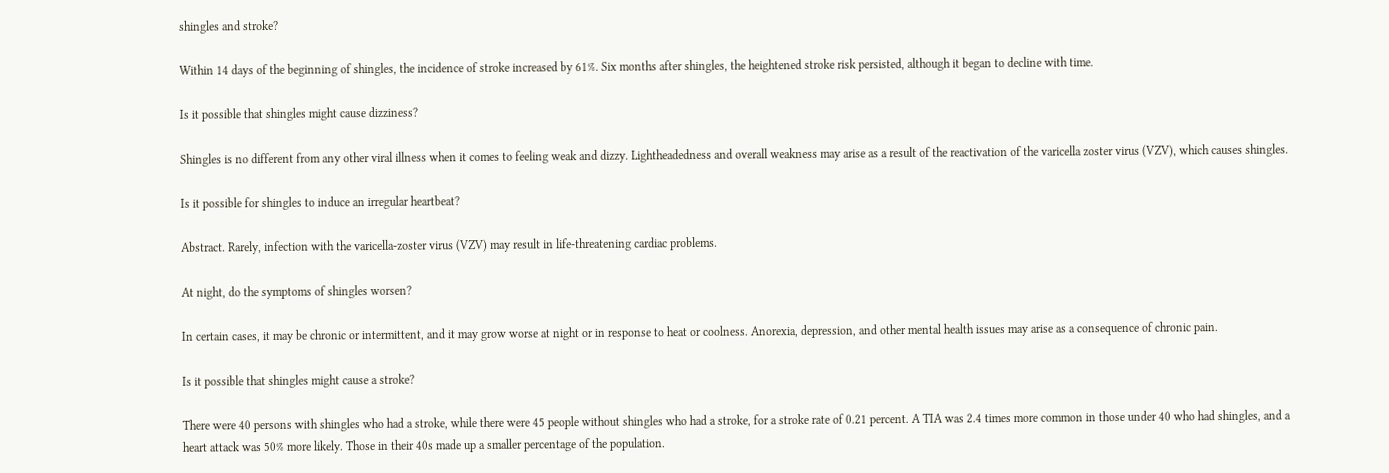shingles and stroke?

Within 14 days of the beginning of shingles, the incidence of stroke increased by 61%. Six months after shingles, the heightened stroke risk persisted, although it began to decline with time.

Is it possible that shingles might cause dizziness?

Shingles is no different from any other viral illness when it comes to feeling weak and dizzy. Lightheadedness and overall weakness may arise as a result of the reactivation of the varicella zoster virus (VZV), which causes shingles.

Is it possible for shingles to induce an irregular heartbeat?

Abstract. Rarely, infection with the varicella-zoster virus (VZV) may result in life-threatening cardiac problems.

At night, do the symptoms of shingles worsen?

In certain cases, it may be chronic or intermittent, and it may grow worse at night or in response to heat or coolness. Anorexia, depression, and other mental health issues may arise as a consequence of chronic pain.

Is it possible that shingles might cause a stroke?

There were 40 persons with shingles who had a stroke, while there were 45 people without shingles who had a stroke, for a stroke rate of 0.21 percent. A TIA was 2.4 times more common in those under 40 who had shingles, and a heart attack was 50% more likely. Those in their 40s made up a smaller percentage of the population.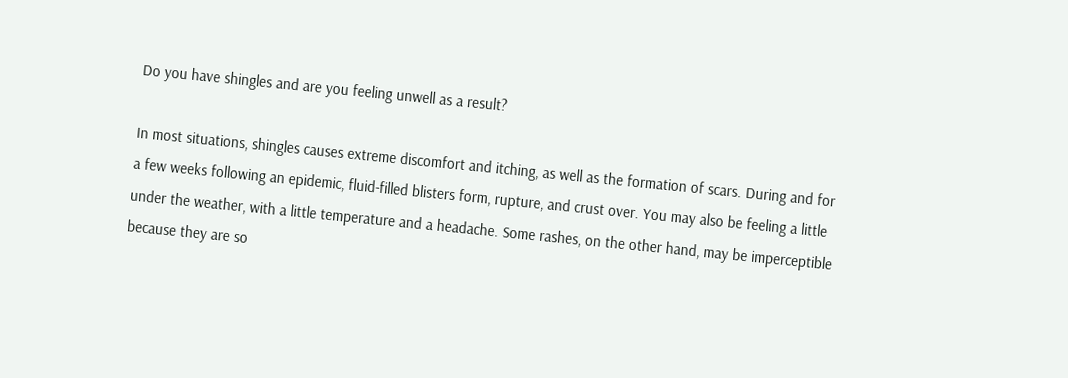Do you have shingles and are you feeling unwell as a result?

In most situations, shingles causes extreme discomfort and itching, as well as the formation of scars. During and for a few weeks following an epidemic, fluid-filled blisters form, rupture, and crust over. You may also be feeling a little under the weather, with a little temperature and a headache. Some rashes, on the other hand, may be imperceptible because they are so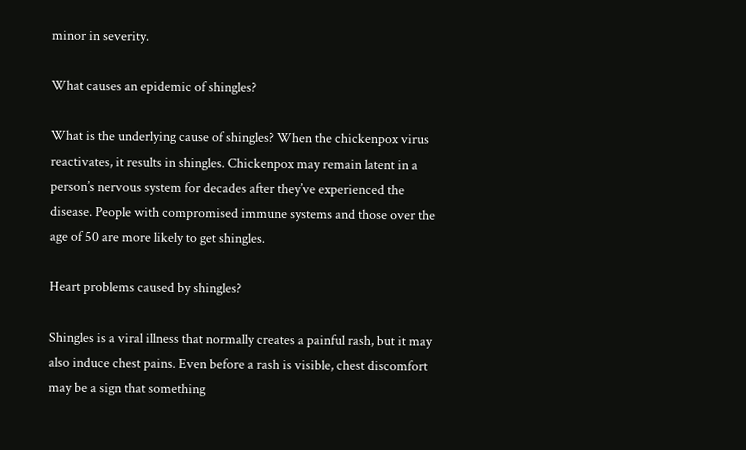minor in severity.

What causes an epidemic of shingles?

What is the underlying cause of shingles? When the chickenpox virus reactivates, it results in shingles. Chickenpox may remain latent in a person’s nervous system for decades after they’ve experienced the disease. People with compromised immune systems and those over the age of 50 are more likely to get shingles.

Heart problems caused by shingles?

Shingles is a viral illness that normally creates a painful rash, but it may also induce chest pains. Even before a rash is visible, chest discomfort may be a sign that something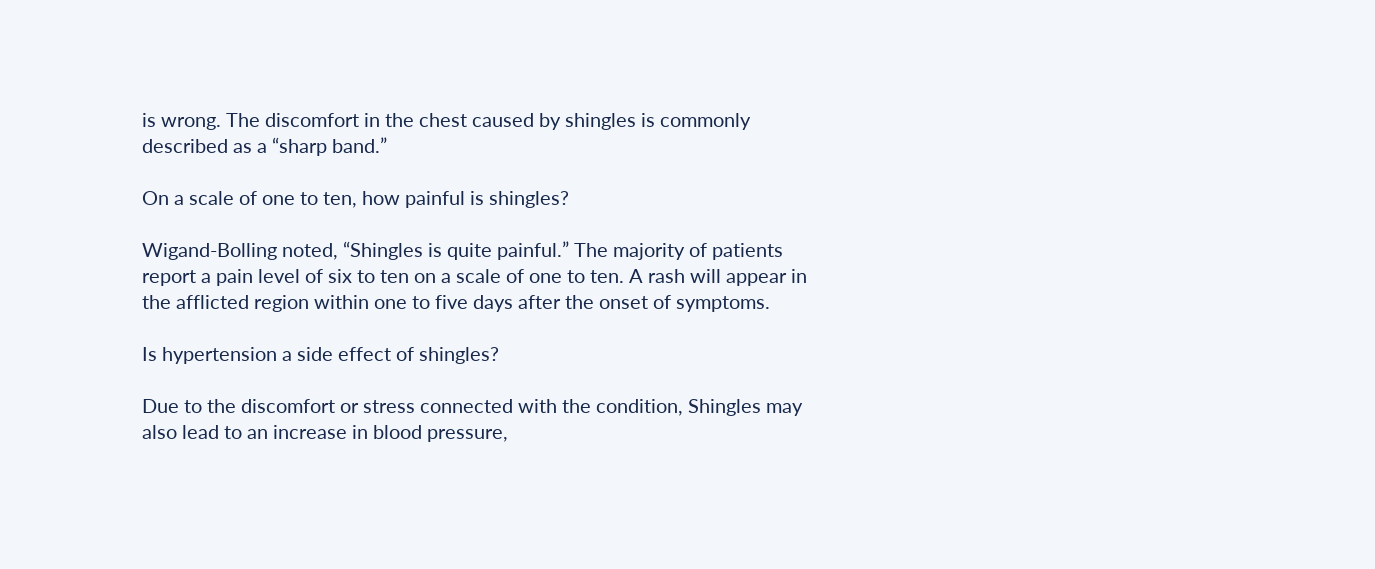is wrong. The discomfort in the chest caused by shingles is commonly described as a “sharp band.”

On a scale of one to ten, how painful is shingles?

Wigand-Bolling noted, “Shingles is quite painful.” The majority of patients report a pain level of six to ten on a scale of one to ten. A rash will appear in the afflicted region within one to five days after the onset of symptoms.

Is hypertension a side effect of shingles?

Due to the discomfort or stress connected with the condition, Shingles may also lead to an increase in blood pressure,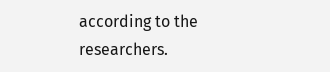according to the researchers.